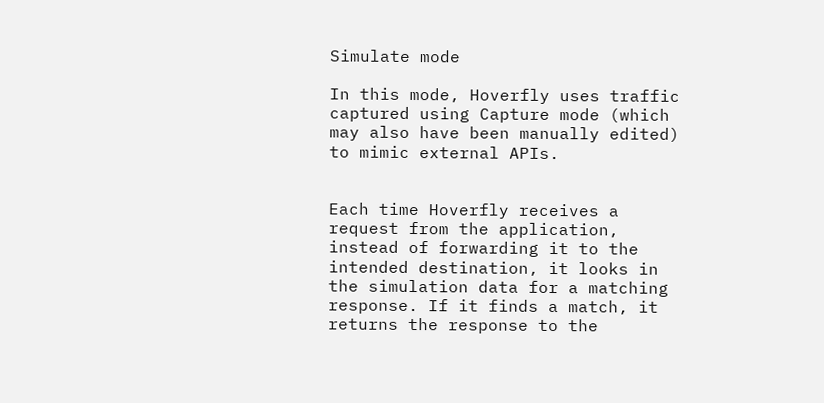Simulate mode

In this mode, Hoverfly uses traffic captured using Capture mode (which may also have been manually edited) to mimic external APIs.


Each time Hoverfly receives a request from the application, instead of forwarding it to the intended destination, it looks in the simulation data for a matching response. If it finds a match, it returns the response to the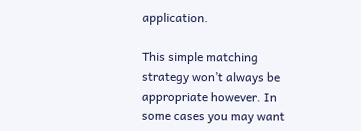application.

This simple matching strategy won’t always be appropriate however. In some cases you may want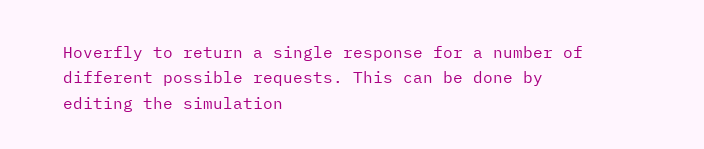Hoverfly to return a single response for a number of different possible requests. This can be done by editing the simulation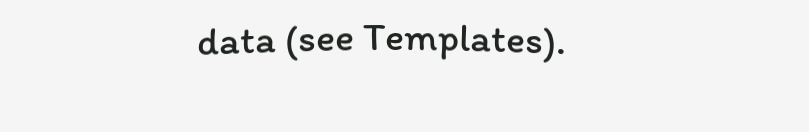data (see Templates).